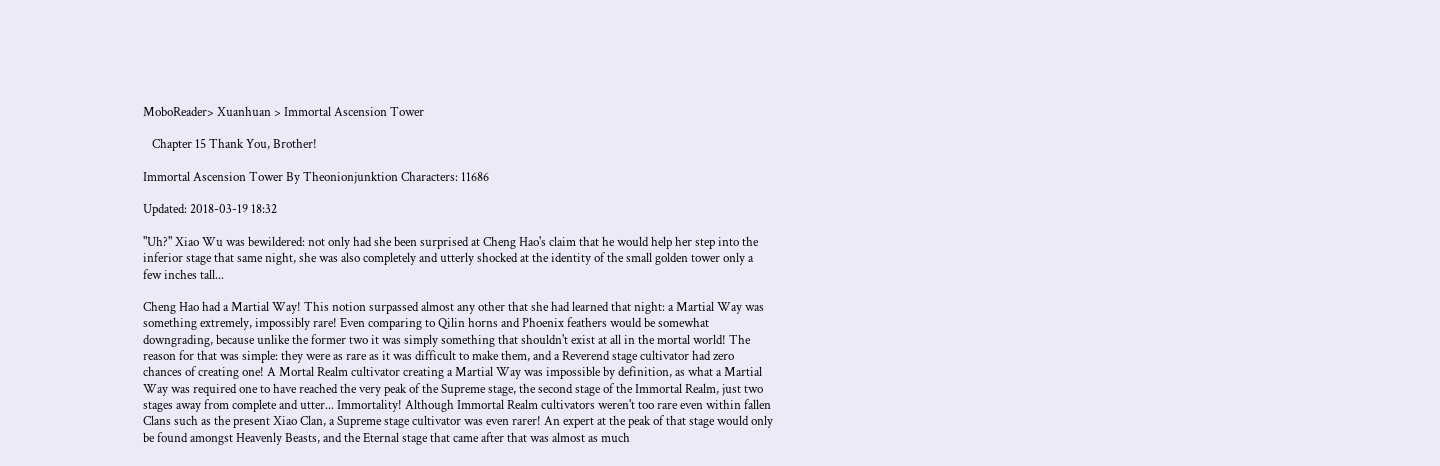MoboReader> Xuanhuan > Immortal Ascension Tower

   Chapter 15 Thank You, Brother!

Immortal Ascension Tower By Theonionjunktion Characters: 11686

Updated: 2018-03-19 18:32

"Uh?" Xiao Wu was bewildered: not only had she been surprised at Cheng Hao's claim that he would help her step into the inferior stage that same night, she was also completely and utterly shocked at the identity of the small golden tower only a few inches tall...

Cheng Hao had a Martial Way! This notion surpassed almost any other that she had learned that night: a Martial Way was something extremely, impossibly rare! Even comparing to Qilin horns and Phoenix feathers would be somewhat downgrading, because unlike the former two it was simply something that shouldn't exist at all in the mortal world! The reason for that was simple: they were as rare as it was difficult to make them, and a Reverend stage cultivator had zero chances of creating one! A Mortal Realm cultivator creating a Martial Way was impossible by definition, as what a Martial Way was required one to have reached the very peak of the Supreme stage, the second stage of the Immortal Realm, just two stages away from complete and utter... Immortality! Although Immortal Realm cultivators weren't too rare even within fallen Clans such as the present Xiao Clan, a Supreme stage cultivator was even rarer! An expert at the peak of that stage would only be found amongst Heavenly Beasts, and the Eternal stage that came after that was almost as much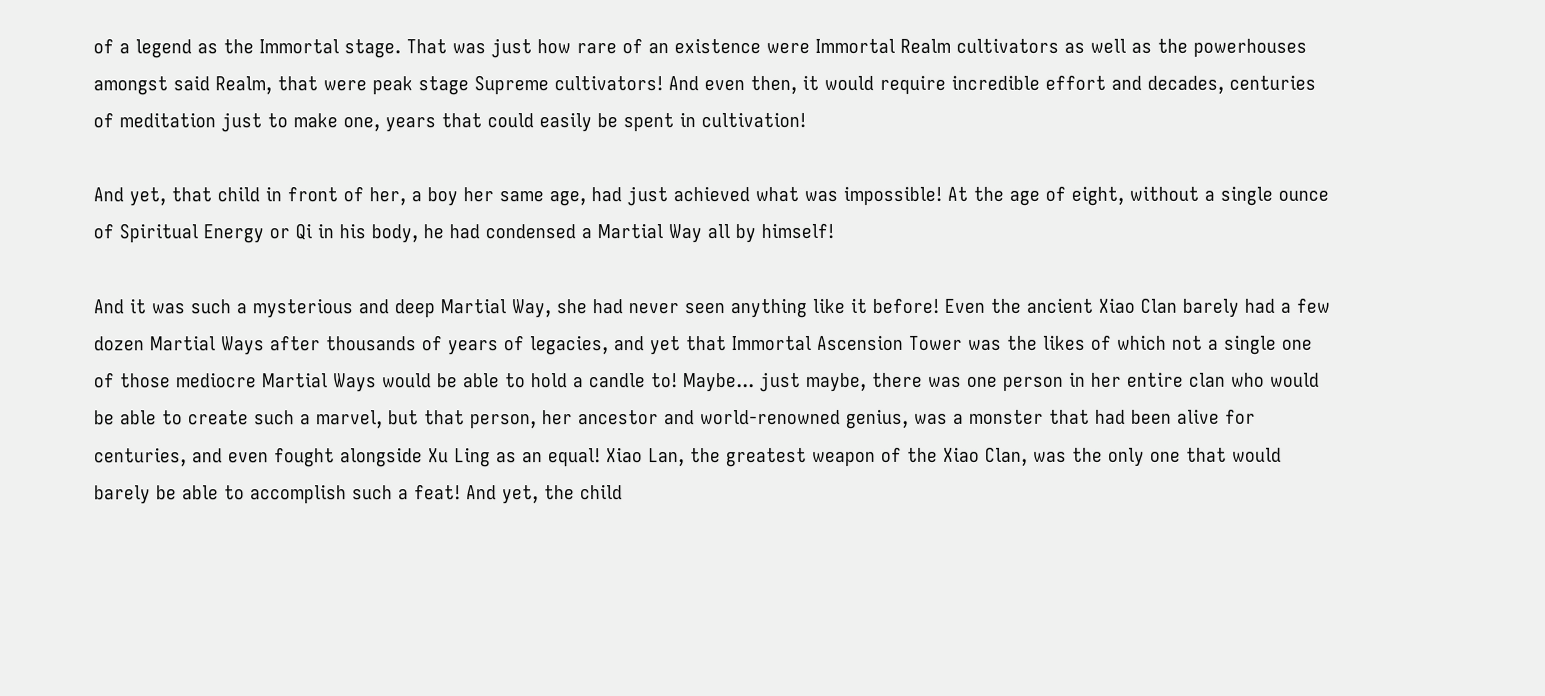of a legend as the Immortal stage. That was just how rare of an existence were Immortal Realm cultivators as well as the powerhouses amongst said Realm, that were peak stage Supreme cultivators! And even then, it would require incredible effort and decades, centuries of meditation just to make one, years that could easily be spent in cultivation!

And yet, that child in front of her, a boy her same age, had just achieved what was impossible! At the age of eight, without a single ounce of Spiritual Energy or Qi in his body, he had condensed a Martial Way all by himself!

And it was such a mysterious and deep Martial Way, she had never seen anything like it before! Even the ancient Xiao Clan barely had a few dozen Martial Ways after thousands of years of legacies, and yet that Immortal Ascension Tower was the likes of which not a single one of those mediocre Martial Ways would be able to hold a candle to! Maybe... just maybe, there was one person in her entire clan who would be able to create such a marvel, but that person, her ancestor and world-renowned genius, was a monster that had been alive for centuries, and even fought alongside Xu Ling as an equal! Xiao Lan, the greatest weapon of the Xiao Clan, was the only one that would barely be able to accomplish such a feat! And yet, the child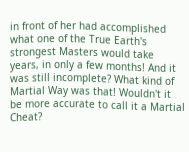in front of her had accomplished what one of the True Earth's strongest Masters would take years, in only a few months! And it was still incomplete? What kind of Martial Way was that! Wouldn't it be more accurate to call it a Martial Cheat?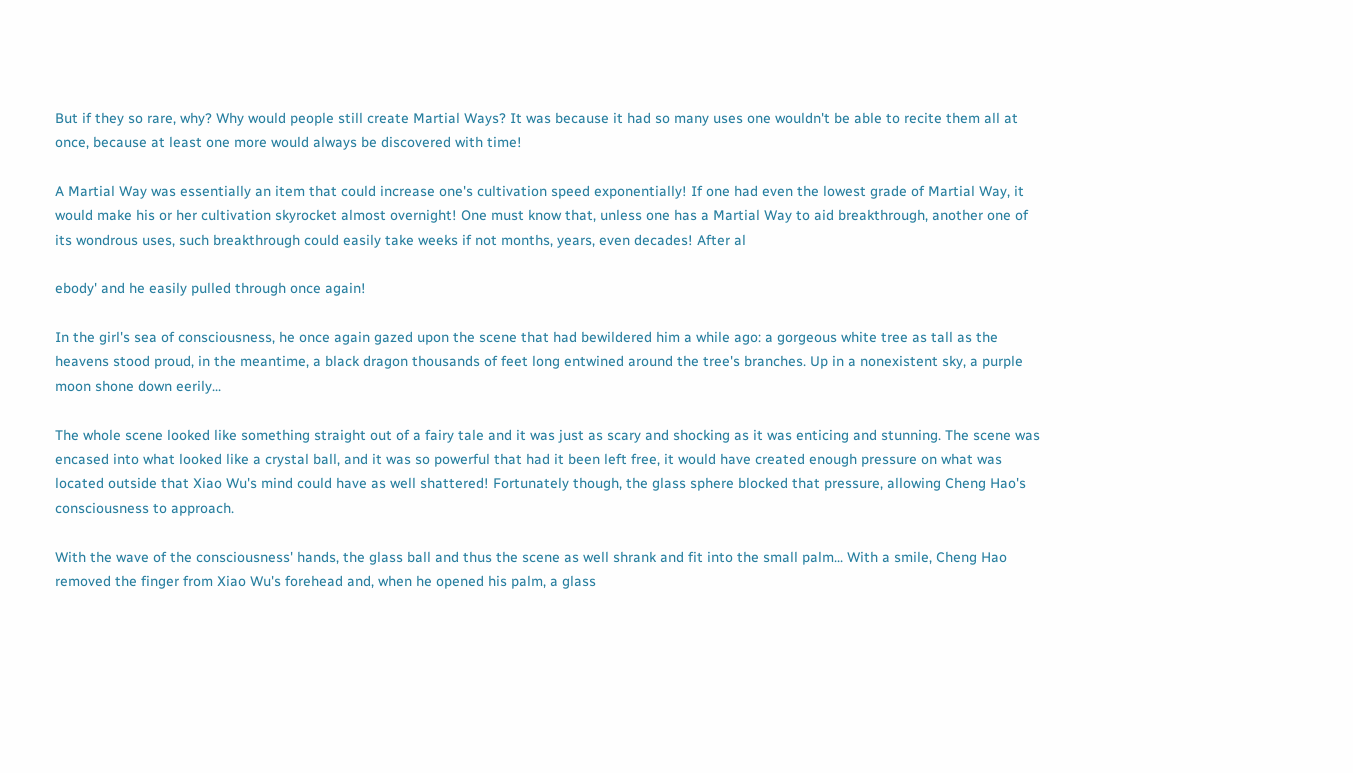But if they so rare, why? Why would people still create Martial Ways? It was because it had so many uses one wouldn't be able to recite them all at once, because at least one more would always be discovered with time!

A Martial Way was essentially an item that could increase one's cultivation speed exponentially! If one had even the lowest grade of Martial Way, it would make his or her cultivation skyrocket almost overnight! One must know that, unless one has a Martial Way to aid breakthrough, another one of its wondrous uses, such breakthrough could easily take weeks if not months, years, even decades! After al

ebody' and he easily pulled through once again!

In the girl's sea of consciousness, he once again gazed upon the scene that had bewildered him a while ago: a gorgeous white tree as tall as the heavens stood proud, in the meantime, a black dragon thousands of feet long entwined around the tree's branches. Up in a nonexistent sky, a purple moon shone down eerily...

The whole scene looked like something straight out of a fairy tale and it was just as scary and shocking as it was enticing and stunning. The scene was encased into what looked like a crystal ball, and it was so powerful that had it been left free, it would have created enough pressure on what was located outside that Xiao Wu's mind could have as well shattered! Fortunately though, the glass sphere blocked that pressure, allowing Cheng Hao's consciousness to approach.

With the wave of the consciousness' hands, the glass ball and thus the scene as well shrank and fit into the small palm... With a smile, Cheng Hao removed the finger from Xiao Wu's forehead and, when he opened his palm, a glass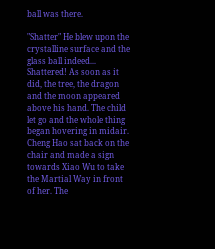ball was there.

"Shatter" He blew upon the crystalline surface and the glass ball indeed... Shattered! As soon as it did, the tree, the dragon and the moon appeared above his hand. The child let go and the whole thing began hovering in midair. Cheng Hao sat back on the chair and made a sign towards Xiao Wu to take the Martial Way in front of her. The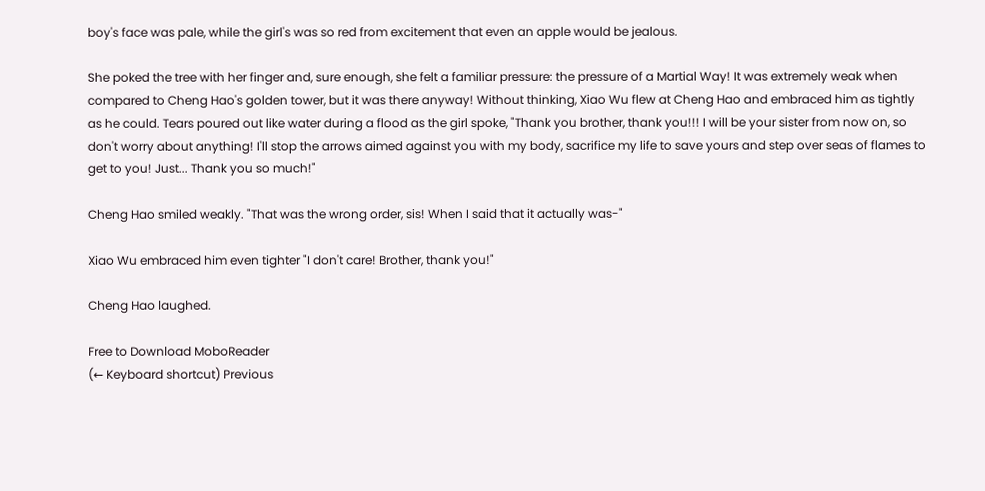boy's face was pale, while the girl's was so red from excitement that even an apple would be jealous.

She poked the tree with her finger and, sure enough, she felt a familiar pressure: the pressure of a Martial Way! It was extremely weak when compared to Cheng Hao's golden tower, but it was there anyway! Without thinking, Xiao Wu flew at Cheng Hao and embraced him as tightly as he could. Tears poured out like water during a flood as the girl spoke, "Thank you brother, thank you!!! I will be your sister from now on, so don't worry about anything! I'll stop the arrows aimed against you with my body, sacrifice my life to save yours and step over seas of flames to get to you! Just... Thank you so much!"

Cheng Hao smiled weakly. "That was the wrong order, sis! When I said that it actually was-"

Xiao Wu embraced him even tighter "I don't care! Brother, thank you!"

Cheng Hao laughed.

Free to Download MoboReader
(← Keyboard shortcut) Previous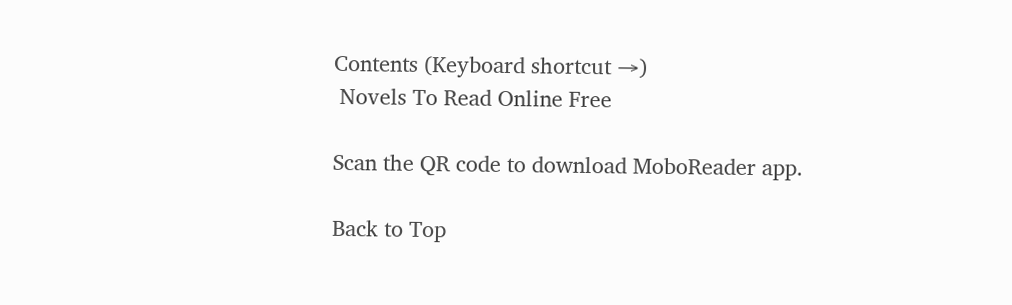Contents (Keyboard shortcut →)
 Novels To Read Online Free

Scan the QR code to download MoboReader app.

Back to Top